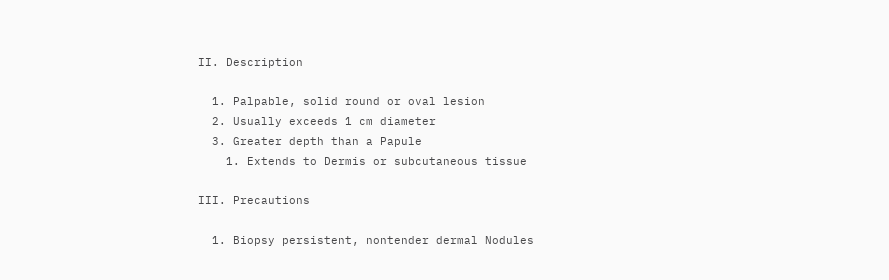II. Description

  1. Palpable, solid round or oval lesion
  2. Usually exceeds 1 cm diameter
  3. Greater depth than a Papule
    1. Extends to Dermis or subcutaneous tissue

III. Precautions

  1. Biopsy persistent, nontender dermal Nodules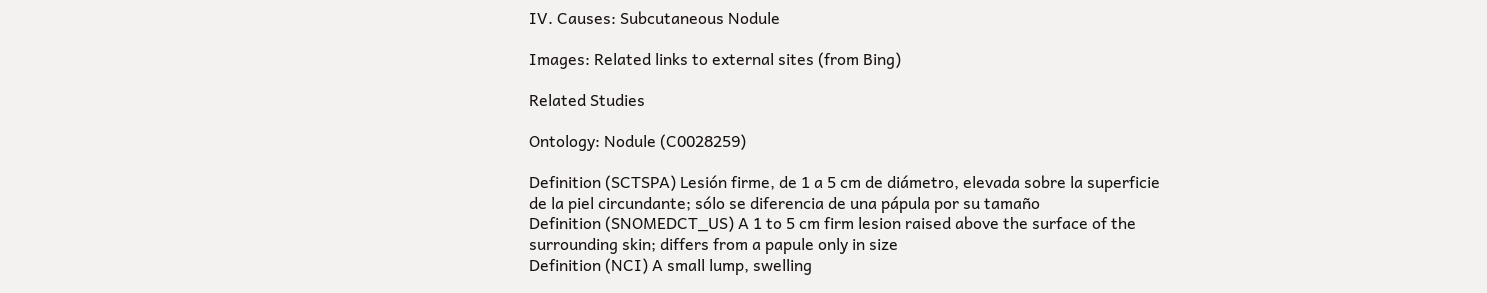IV. Causes: Subcutaneous Nodule

Images: Related links to external sites (from Bing)

Related Studies

Ontology: Nodule (C0028259)

Definition (SCTSPA) Lesión firme, de 1 a 5 cm de diámetro, elevada sobre la superficie de la piel circundante; sólo se diferencia de una pápula por su tamaño
Definition (SNOMEDCT_US) A 1 to 5 cm firm lesion raised above the surface of the surrounding skin; differs from a papule only in size
Definition (NCI) A small lump, swelling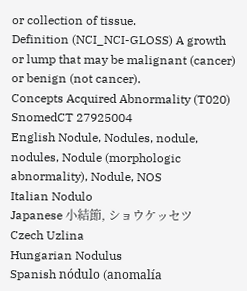or collection of tissue.
Definition (NCI_NCI-GLOSS) A growth or lump that may be malignant (cancer) or benign (not cancer).
Concepts Acquired Abnormality (T020)
SnomedCT 27925004
English Nodule, Nodules, nodule, nodules, Nodule (morphologic abnormality), Nodule, NOS
Italian Nodulo
Japanese 小結節, ショウケッセツ
Czech Uzlina
Hungarian Nodulus
Spanish nódulo (anomalía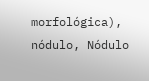morfológica), nódulo, Nódulo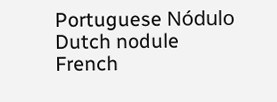Portuguese Nódulo
Dutch nodule
French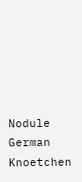Nodule
German Knoetchen